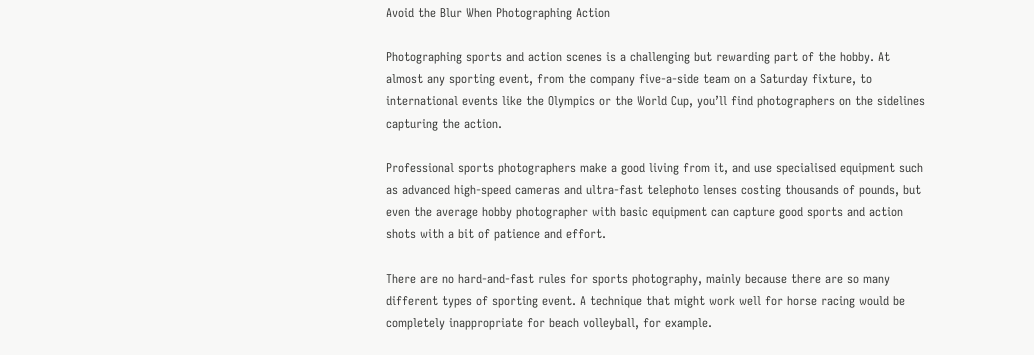Avoid the Blur When Photographing Action

Photographing sports and action scenes is a challenging but rewarding part of the hobby. At almost any sporting event, from the company five-a-side team on a Saturday fixture, to international events like the Olympics or the World Cup, you’ll find photographers on the sidelines capturing the action.

Professional sports photographers make a good living from it, and use specialised equipment such as advanced high-speed cameras and ultra-fast telephoto lenses costing thousands of pounds, but even the average hobby photographer with basic equipment can capture good sports and action shots with a bit of patience and effort.

There are no hard-and-fast rules for sports photography, mainly because there are so many different types of sporting event. A technique that might work well for horse racing would be completely inappropriate for beach volleyball, for example.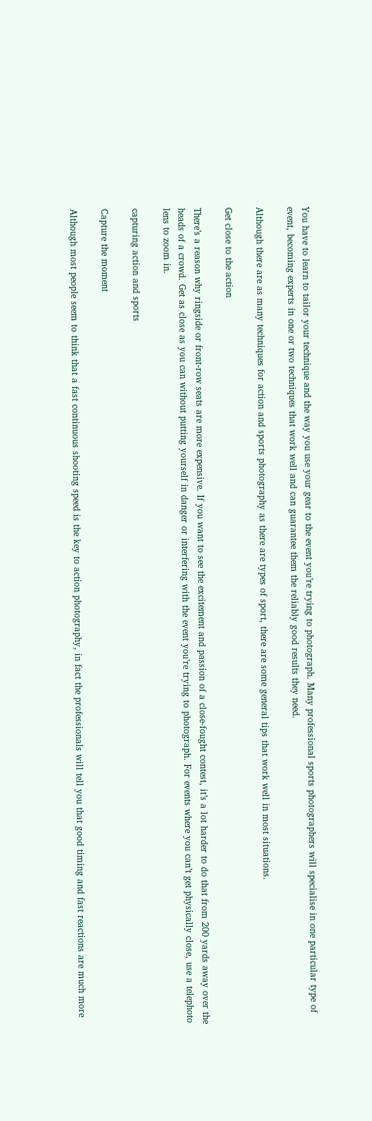You have to learn to tailor your technique and the way you use your gear to the event you’re trying to photograph. Many professional sports photographers will specialise in one particular type of event, becoming experts in one or two techniques that work well and can guarantee them the reliably good results they need.

Although there are as many techniques for action and sports photography as there are types of sport, there are some general tips that work well in most situations.

Get close to the action

There’s a reason why ringside or front-row seats are more expensive. If you want to see the excitement and passion of a close-fought contest, it’s a lot harder to do that from 200 yards away over the heads of a crowd. Get as close as you can without putting yourself in danger or interfering with the event you’re trying to photograph. For events where you can’t get physically close, use a telephoto lens to zoom in.

capturing action and sports

Capture the moment

Although most people seem to think that a fast continuous shooting speed is the key to action photography, in fact the professionals will tell you that good timing and fast reactions are much more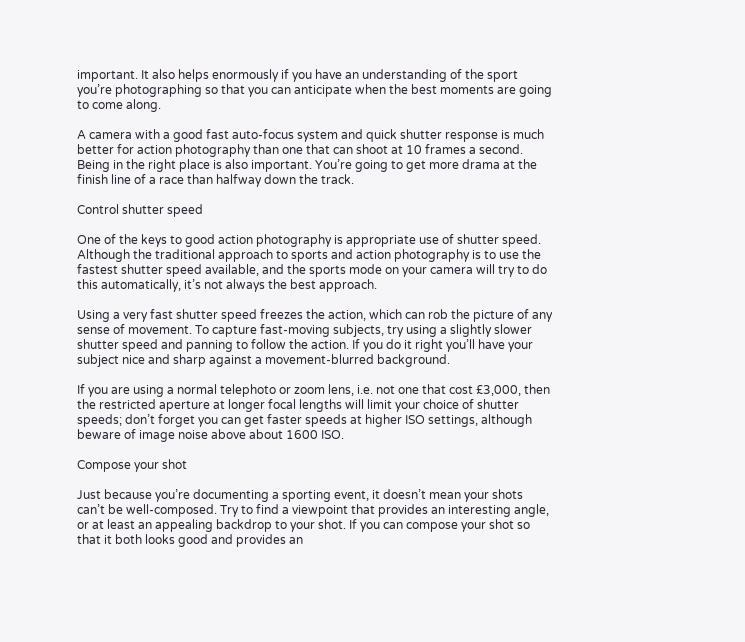important. It also helps enormously if you have an understanding of the sport you’re photographing so that you can anticipate when the best moments are going to come along.

A camera with a good fast auto-focus system and quick shutter response is much better for action photography than one that can shoot at 10 frames a second. Being in the right place is also important. You’re going to get more drama at the finish line of a race than halfway down the track.

Control shutter speed

One of the keys to good action photography is appropriate use of shutter speed. Although the traditional approach to sports and action photography is to use the fastest shutter speed available, and the sports mode on your camera will try to do this automatically, it’s not always the best approach.

Using a very fast shutter speed freezes the action, which can rob the picture of any sense of movement. To capture fast-moving subjects, try using a slightly slower shutter speed and panning to follow the action. If you do it right you’ll have your subject nice and sharp against a movement-blurred background.

If you are using a normal telephoto or zoom lens, i.e. not one that cost £3,000, then the restricted aperture at longer focal lengths will limit your choice of shutter speeds; don’t forget you can get faster speeds at higher ISO settings, although beware of image noise above about 1600 ISO.

Compose your shot

Just because you’re documenting a sporting event, it doesn’t mean your shots can’t be well-composed. Try to find a viewpoint that provides an interesting angle, or at least an appealing backdrop to your shot. If you can compose your shot so that it both looks good and provides an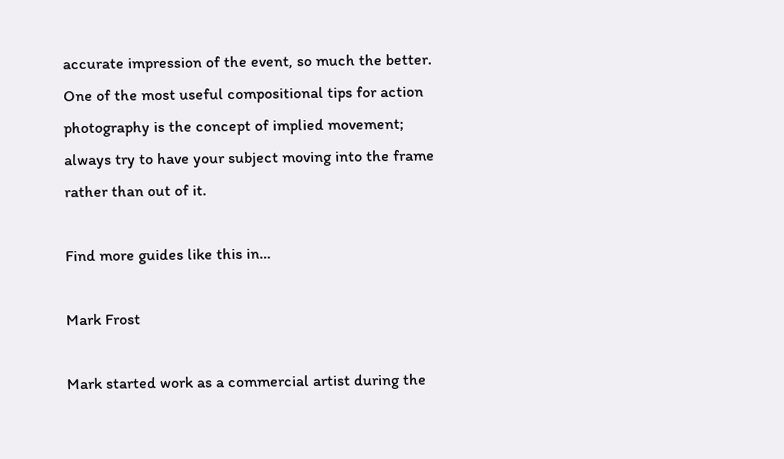accurate impression of the event, so much the better. One of the most useful compositional tips for action photography is the concept of implied movement; always try to have your subject moving into the frame rather than out of it.

Find more guides like this in…

Mark Frost

Mark started work as a commercial artist during the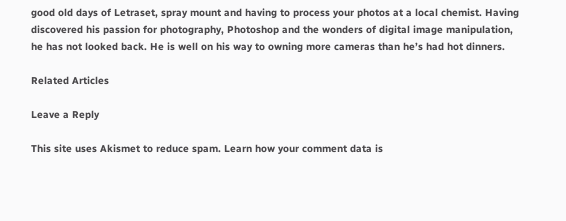good old days of Letraset, spray mount and having to process your photos at a local chemist. Having discovered his passion for photography, Photoshop and the wonders of digital image manipulation, he has not looked back. He is well on his way to owning more cameras than he’s had hot dinners.

Related Articles

Leave a Reply

This site uses Akismet to reduce spam. Learn how your comment data is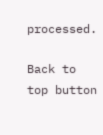processed.

Back to top button